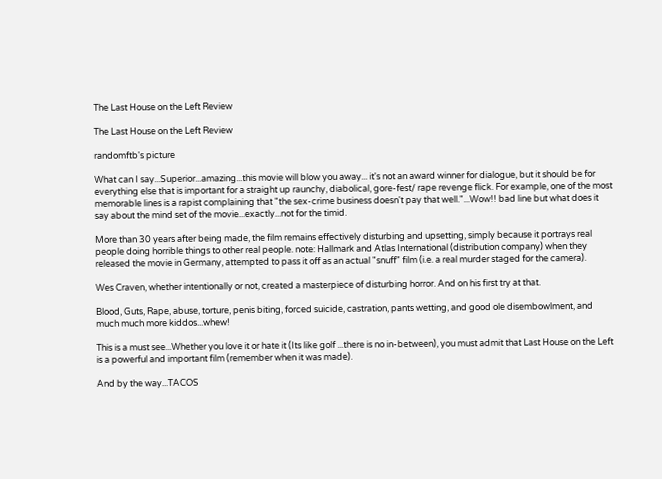The Last House on the Left Review

The Last House on the Left Review

randomftb's picture

What can I say...Superior...amazing...this movie will blow you away... it's not an award winner for dialogue, but it should be for everything else that is important for a straight up raunchy, diabolical, gore-fest/ rape revenge flick. For example, one of the most memorable lines is a rapist complaining that "the sex-crime business doesn't pay that well."...Wow!! bad line but what does it say about the mind set of the movie...exactly...not for the timid.

More than 30 years after being made, the film remains effectively disturbing and upsetting, simply because it portrays real people doing horrible things to other real people. note: Hallmark and Atlas International (distribution company) when they released the movie in Germany, attempted to pass it off as an actual "snuff" film (i.e. a real murder staged for the camera).

Wes Craven, whether intentionally or not, created a masterpiece of disturbing horror. And on his first try at that.

Blood, Guts, Rape, abuse, torture, penis biting, forced suicide, castration, pants wetting, and good ole disembowlment, and much much more kiddos...whew!

This is a must see...Whether you love it or hate it (Its like golf ...there is no in-between), you must admit that Last House on the Left is a powerful and important film (remember when it was made).

And by the way...TACOS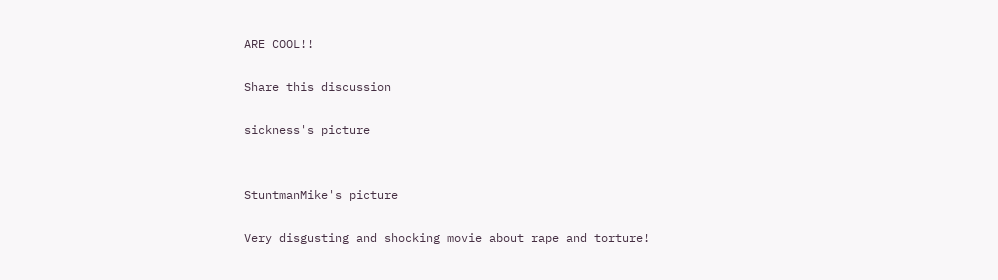ARE COOL!!

Share this discussion

sickness's picture


StuntmanMike's picture

Very disgusting and shocking movie about rape and torture!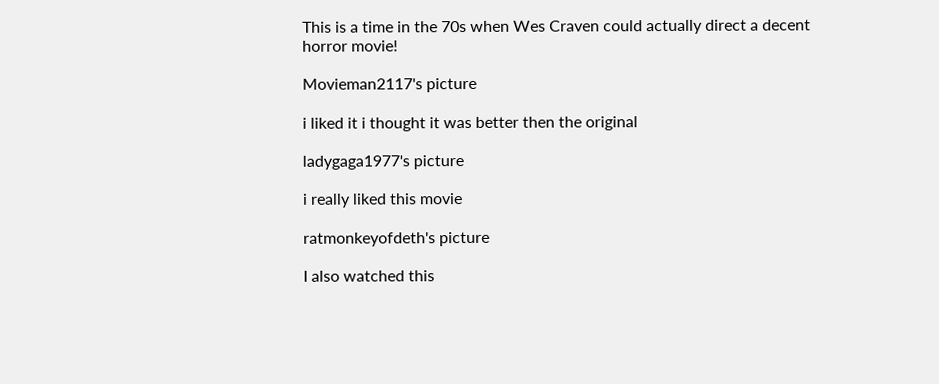This is a time in the 70s when Wes Craven could actually direct a decent horror movie!

Movieman2117's picture

i liked it i thought it was better then the original

ladygaga1977's picture

i really liked this movie

ratmonkeyofdeth's picture

I also watched this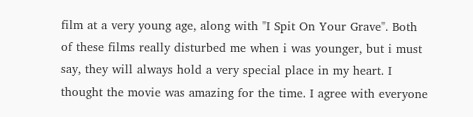film at a very young age, along with "I Spit On Your Grave". Both of these films really disturbed me when i was younger, but i must say, they will always hold a very special place in my heart. I thought the movie was amazing for the time. I agree with everyone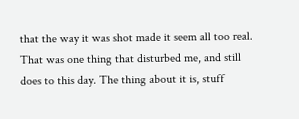that the way it was shot made it seem all too real. That was one thing that disturbed me, and still does to this day. The thing about it is, stuff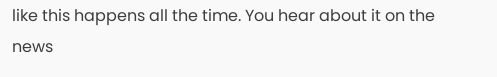like this happens all the time. You hear about it on the news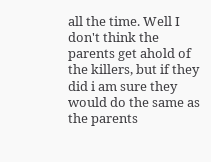all the time. Well I don't think the parents get ahold of the killers, but if they did i am sure they would do the same as the parents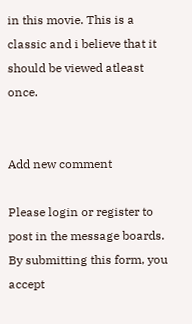in this movie. This is a classic and i believe that it should be viewed atleast once.


Add new comment

Please login or register to post in the message boards.
By submitting this form, you accept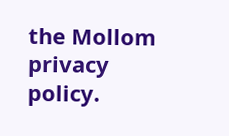the Mollom privacy policy.